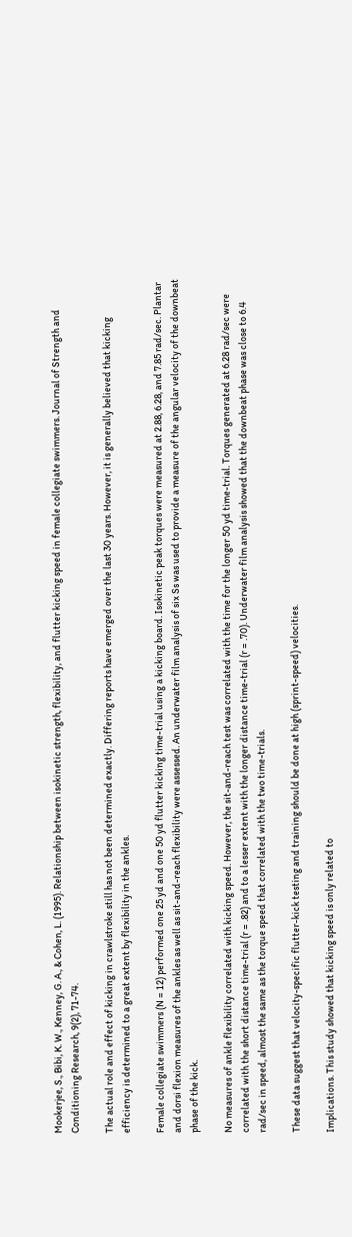Mookerjee, S., Bibi, K. W., Kenney, G. A., & Cohen, L. (1995). Relationship between isokinetic strength, flexibility, and flutter kicking speed in female collegiate swimmers. Journal of Strength and Conditioning Research, 9(2), 71-74.

The actual role and effect of kicking in crawlstroke still has not been determined exactly. Differing reports have emerged over the last 30 years. However, it is generally believed that kicking efficiency is determined to a great extent by flexibility in the ankles.

Female collegiate swimmers (N = 12) performed one 25 yd and one 50 yd flutter kicking time-trial using a kicking board. Isokinetic peak torques were measured at 2.88, 6.28, and 7.85 rad/sec. Plantar and dorsi flexion measures of the ankles as well as sit-and-reach flexibility were assessed. An underwater film analysis of six Ss was used to provide a measure of the angular velocity of the downbeat phase of the kick.

No measures of ankle flexibility correlated with kicking speed. However, the sit-and-reach test was correlated with the time for the longer 50 yd time-trial. Torques generated at 6.28 rad/sec were correlated with the short distance time-trial (r = .82) and to a lesser extent with the longer distance time-trial (r = .70). Underwater film analysis showed that the downbeat phase was close to 6.4 rad/sec in speed, almost the same as the torque speed that correlated with the two time-trials.

These data suggest that velocity-specific flutter-kick testing and training should be done at high (sprint-speed) velocities.

Implications. This study showed that kicking speed is only related to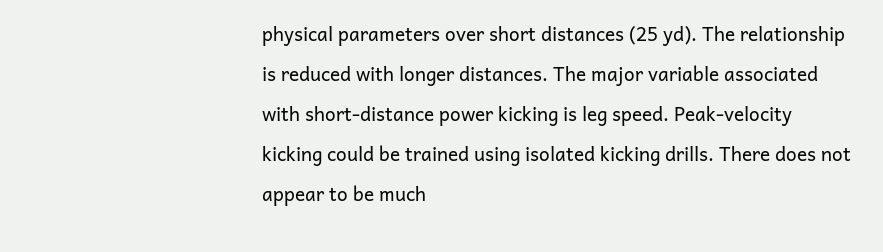physical parameters over short distances (25 yd). The relationship is reduced with longer distances. The major variable associated with short-distance power kicking is leg speed. Peak-velocity kicking could be trained using isolated kicking drills. There does not appear to be much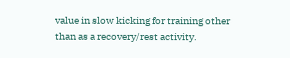value in slow kicking for training other than as a recovery/rest activity.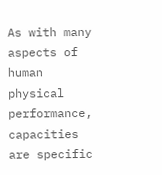As with many aspects of human physical performance, capacities are specific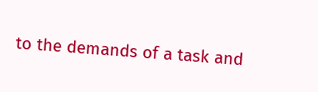to the demands of a task and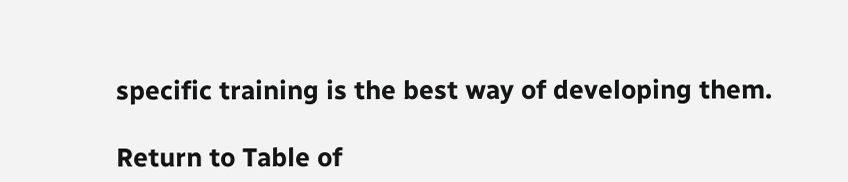specific training is the best way of developing them.

Return to Table of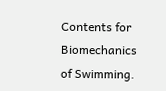Contents for Biomechanics of Swimming.